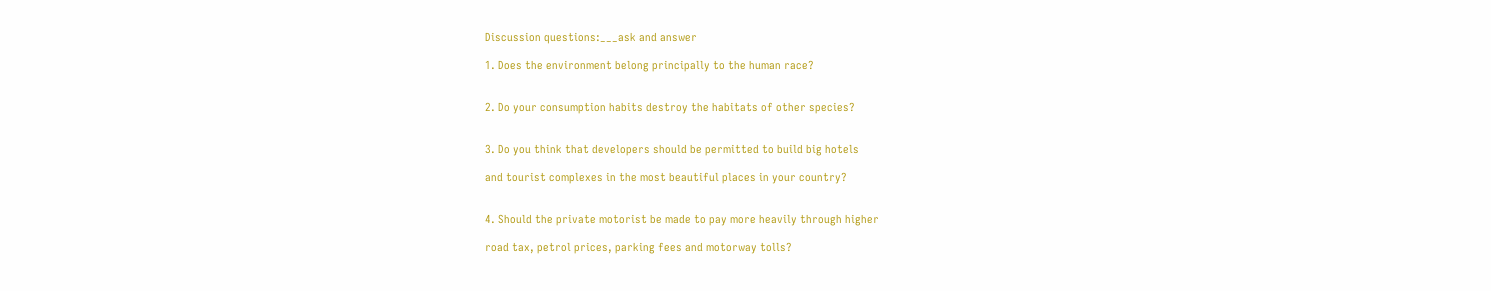Discussion questions:___ask and answer

1. Does the environment belong principally to the human race?


2. Do your consumption habits destroy the habitats of other species?


3. Do you think that developers should be permitted to build big hotels

and tourist complexes in the most beautiful places in your country?


4. Should the private motorist be made to pay more heavily through higher

road tax, petrol prices, parking fees and motorway tolls?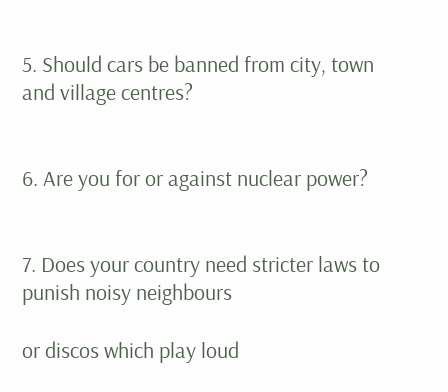5. Should cars be banned from city, town and village centres?


6. Are you for or against nuclear power?


7. Does your country need stricter laws to punish noisy neighbours

or discos which play loud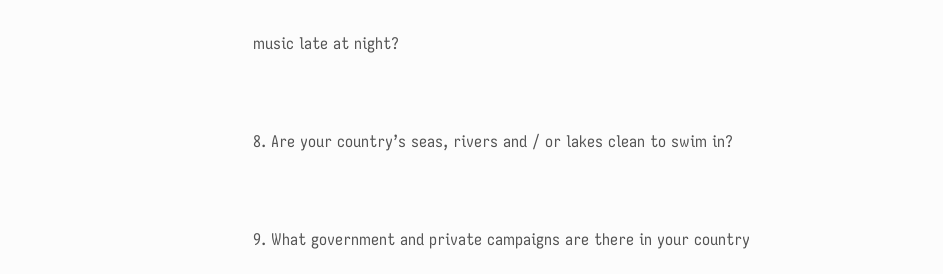music late at night?


8. Are your country’s seas, rivers and / or lakes clean to swim in?


9. What government and private campaigns are there in your country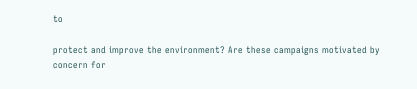to

protect and improve the environment? Are these campaigns motivated by concern for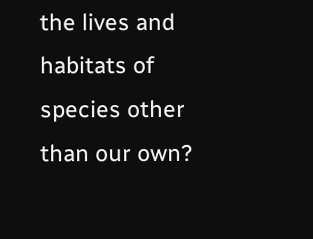the lives and habitats of species other than our own?